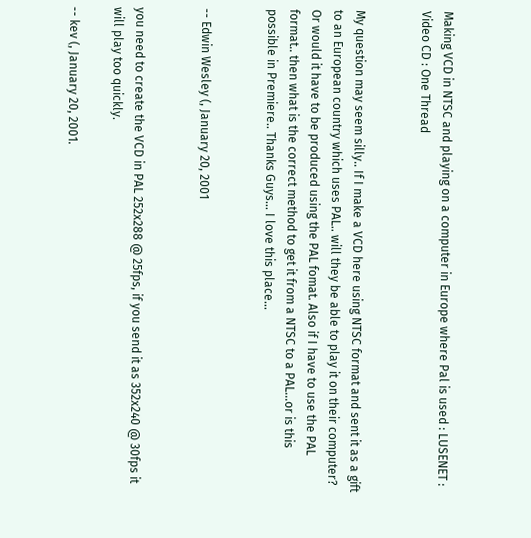Making VCD in NTSC and playing on a computer in Europe where Pal is used : LUSENET : Video CD : One Thread


My question may seem silly.. If I make a VCD here using NTSC format and sent it as a gift to an European country which uses PAL.. will they be able to play it on their computer? Or would it have to be produced using the PAL fomat. Also if I have to use the PAL format.. then what is the correct method to get it from a NTSC to a PAL...or is this possible in Premiere.. Thanks Guys... I love this place...


-- Edwin Wesley (, January 20, 2001


you need to create the VCD in PAL 252x288 @ 25fps, if you send it as 352x240 @ 30fps it will play too quickly.

-- kev (, January 20, 2001.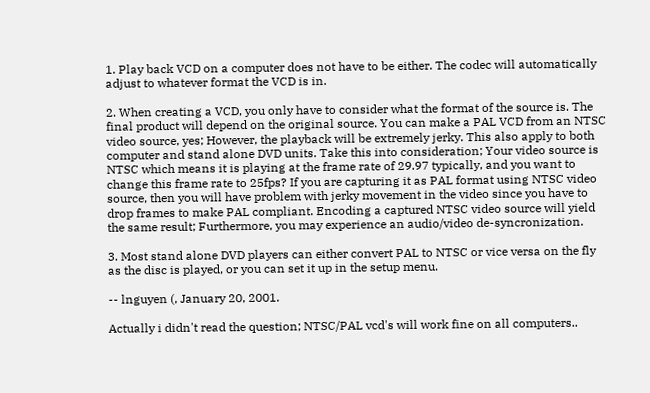1. Play back VCD on a computer does not have to be either. The codec will automatically adjust to whatever format the VCD is in.

2. When creating a VCD, you only have to consider what the format of the source is. The final product will depend on the original source. You can make a PAL VCD from an NTSC video source, yes; However, the playback will be extremely jerky. This also apply to both computer and stand alone DVD units. Take this into consideration; Your video source is NTSC which means it is playing at the frame rate of 29.97 typically, and you want to change this frame rate to 25fps? If you are capturing it as PAL format using NTSC video source, then you will have problem with jerky movement in the video since you have to drop frames to make PAL compliant. Encoding a captured NTSC video source will yield the same result; Furthermore, you may experience an audio/video de-syncronization.

3. Most stand alone DVD players can either convert PAL to NTSC or vice versa on the fly as the disc is played, or you can set it up in the setup menu.

-- lnguyen (, January 20, 2001.

Actually i didn't read the question; NTSC/PAL vcd's will work fine on all computers..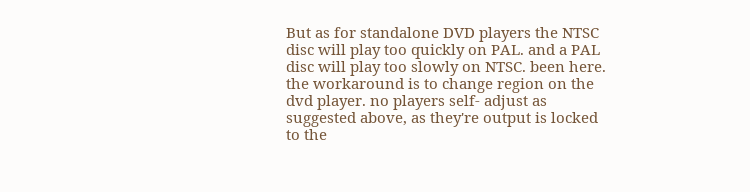But as for standalone DVD players the NTSC disc will play too quickly on PAL. and a PAL disc will play too slowly on NTSC. been here. the workaround is to change region on the dvd player. no players self- adjust as suggested above, as they're output is locked to the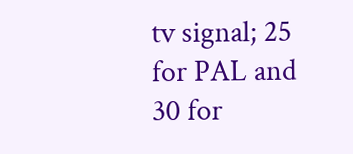tv signal; 25 for PAL and 30 for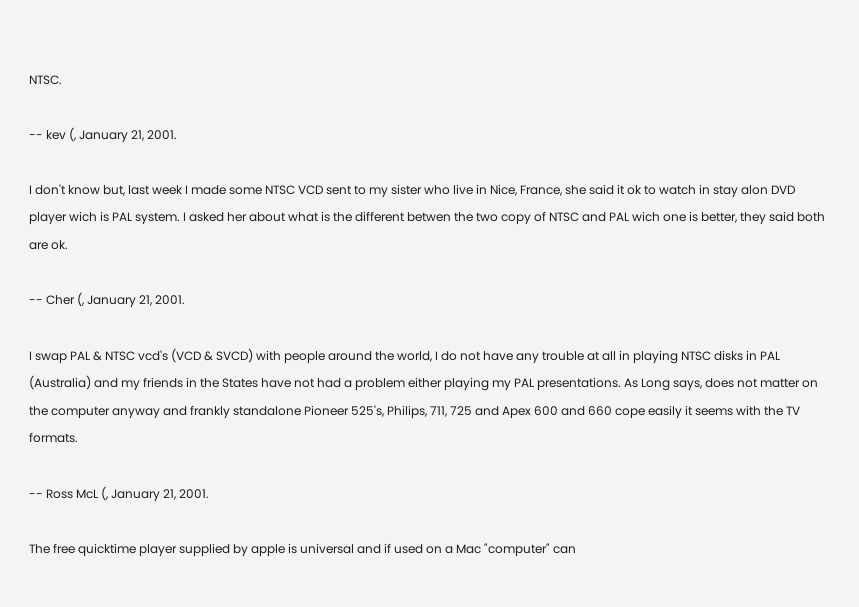NTSC.

-- kev (, January 21, 2001.

I don't know but, last week I made some NTSC VCD sent to my sister who live in Nice, France, she said it ok to watch in stay alon DVD player wich is PAL system. I asked her about what is the different betwen the two copy of NTSC and PAL wich one is better, they said both are ok.

-- Cher (, January 21, 2001.

I swap PAL & NTSC vcd's (VCD & SVCD) with people around the world, I do not have any trouble at all in playing NTSC disks in PAL (Australia) and my friends in the States have not had a problem either playing my PAL presentations. As Long says, does not matter on the computer anyway and frankly standalone Pioneer 525's, Philips, 711, 725 and Apex 600 and 660 cope easily it seems with the TV formats.

-- Ross McL (, January 21, 2001.

The free quicktime player supplied by apple is universal and if used on a Mac "computer" can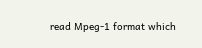read Mpeg-1 format which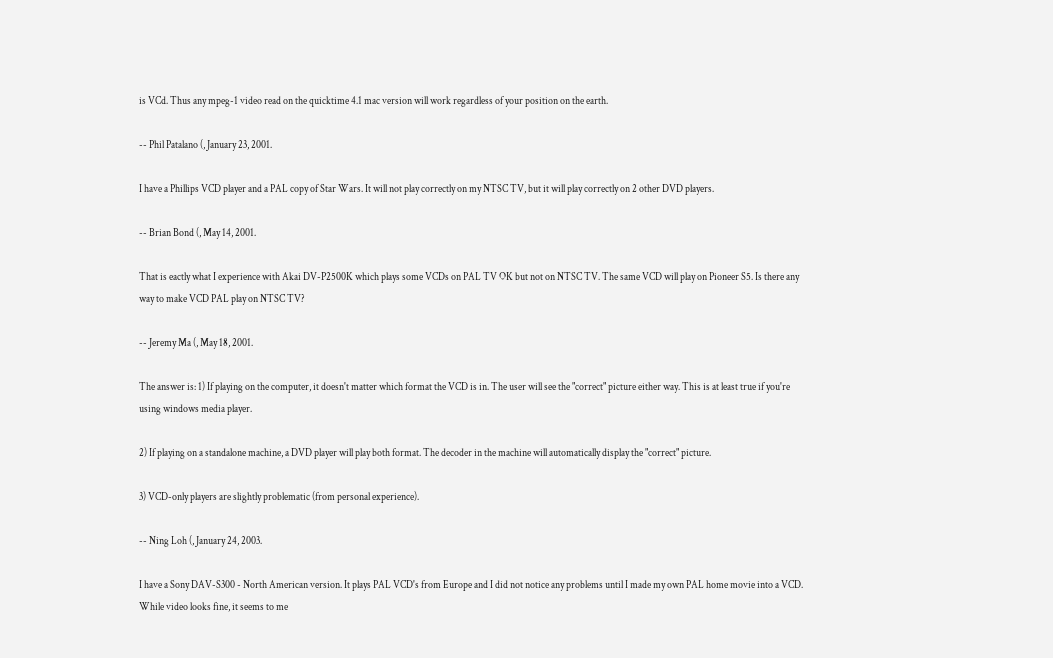is VCd. Thus any mpeg-1 video read on the quicktime 4.1 mac version will work regardless of your position on the earth.

-- Phil Patalano (, January 23, 2001.

I have a Phillips VCD player and a PAL copy of Star Wars. It will not play correctly on my NTSC TV, but it will play correctly on 2 other DVD players.

-- Brian Bond (, May 14, 2001.

That is eactly what I experience with Akai DV-P2500K which plays some VCDs on PAL TV OK but not on NTSC TV. The same VCD will play on Pioneer S5. Is there any way to make VCD PAL play on NTSC TV?

-- Jeremy Ma (, May 18, 2001.

The answer is: 1) If playing on the computer, it doesn't matter which format the VCD is in. The user will see the "correct" picture either way. This is at least true if you're using windows media player.

2) If playing on a standalone machine, a DVD player will play both format. The decoder in the machine will automatically display the "correct" picture.

3) VCD-only players are slightly problematic (from personal experience).

-- Ning Loh (, January 24, 2003.

I have a Sony DAV-S300 - North American version. It plays PAL VCD's from Europe and I did not notice any problems until I made my own PAL home movie into a VCD. While video looks fine, it seems to me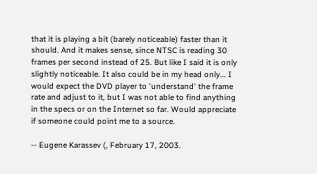that it is playing a bit (barely noticeable) faster than it should. And it makes sense, since NTSC is reading 30 frames per second instead of 25. But like I said it is only slightly noticeable. It also could be in my head only... I would expect the DVD player to 'understand' the frame rate and adjust to it, but I was not able to find anything in the specs or on the Internet so far. Would appreciate if someone could point me to a source.

-- Eugene Karassev (, February 17, 2003.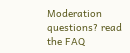Moderation questions? read the FAQ